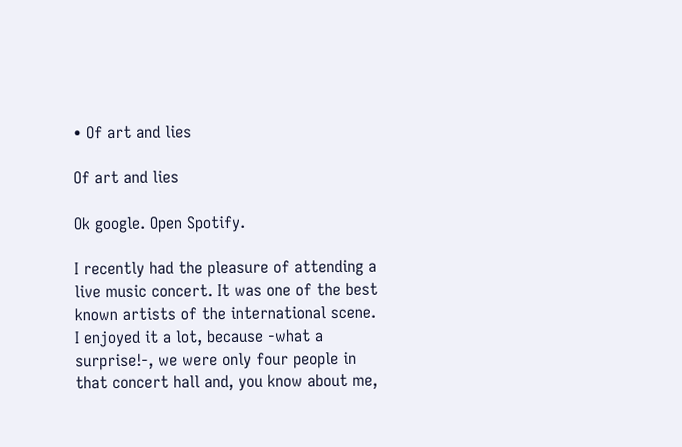• Of art and lies

Of art and lies

Ok google. Open Spotify.

I recently had the pleasure of attending a live music concert. It was one of the best known artists of the international scene. I enjoyed it a lot, because -what a surprise!-, we were only four people in that concert hall and, you know about me,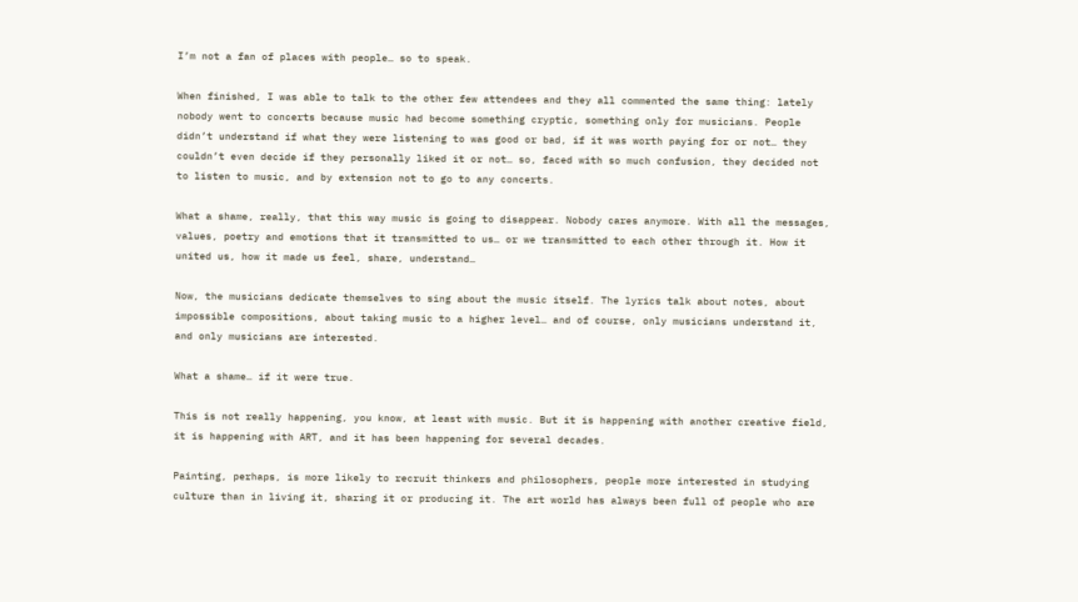I’m not a fan of places with people… so to speak.

When finished, I was able to talk to the other few attendees and they all commented the same thing: lately nobody went to concerts because music had become something cryptic, something only for musicians. People didn’t understand if what they were listening to was good or bad, if it was worth paying for or not… they couldn’t even decide if they personally liked it or not… so, faced with so much confusion, they decided not to listen to music, and by extension not to go to any concerts.

What a shame, really, that this way music is going to disappear. Nobody cares anymore. With all the messages, values, poetry and emotions that it transmitted to us… or we transmitted to each other through it. How it united us, how it made us feel, share, understand…

Now, the musicians dedicate themselves to sing about the music itself. The lyrics talk about notes, about impossible compositions, about taking music to a higher level… and of course, only musicians understand it, and only musicians are interested.

What a shame… if it were true.

This is not really happening, you know, at least with music. But it is happening with another creative field, it is happening with ART, and it has been happening for several decades.

Painting, perhaps, is more likely to recruit thinkers and philosophers, people more interested in studying culture than in living it, sharing it or producing it. The art world has always been full of people who are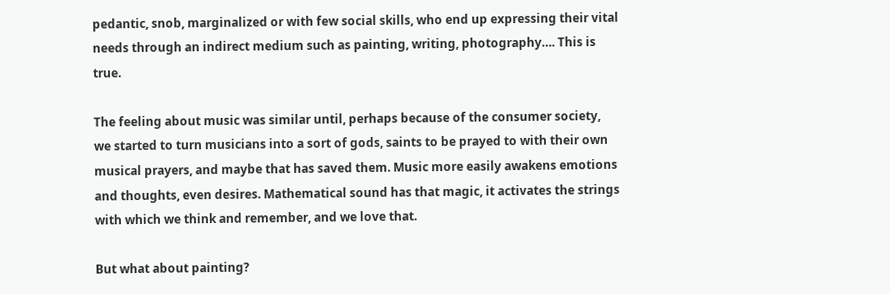pedantic, snob, marginalized or with few social skills, who end up expressing their vital needs through an indirect medium such as painting, writing, photography…. This is true.

The feeling about music was similar until, perhaps because of the consumer society, we started to turn musicians into a sort of gods, saints to be prayed to with their own musical prayers, and maybe that has saved them. Music more easily awakens emotions and thoughts, even desires. Mathematical sound has that magic, it activates the strings with which we think and remember, and we love that.

But what about painting?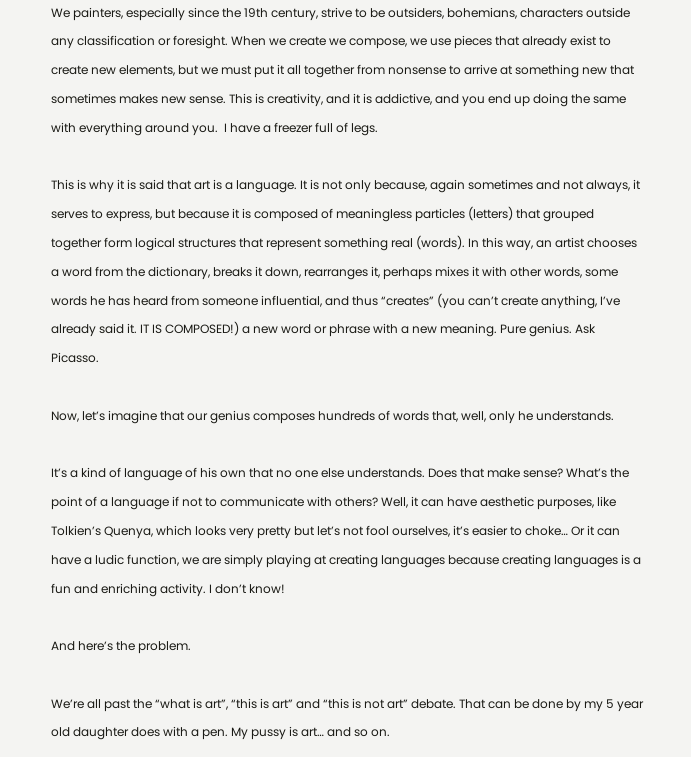We painters, especially since the 19th century, strive to be outsiders, bohemians, characters outside any classification or foresight. When we create we compose, we use pieces that already exist to create new elements, but we must put it all together from nonsense to arrive at something new that sometimes makes new sense. This is creativity, and it is addictive, and you end up doing the same with everything around you.  I have a freezer full of legs.

This is why it is said that art is a language. It is not only because, again sometimes and not always, it serves to express, but because it is composed of meaningless particles (letters) that grouped together form logical structures that represent something real (words). In this way, an artist chooses a word from the dictionary, breaks it down, rearranges it, perhaps mixes it with other words, some words he has heard from someone influential, and thus “creates” (you can’t create anything, I’ve already said it. IT IS COMPOSED!) a new word or phrase with a new meaning. Pure genius. Ask Picasso.

Now, let’s imagine that our genius composes hundreds of words that, well, only he understands.

It’s a kind of language of his own that no one else understands. Does that make sense? What’s the point of a language if not to communicate with others? Well, it can have aesthetic purposes, like Tolkien’s Quenya, which looks very pretty but let’s not fool ourselves, it’s easier to choke… Or it can have a ludic function, we are simply playing at creating languages because creating languages is a fun and enriching activity. I don’t know!

And here’s the problem.

We’re all past the “what is art”, “this is art” and “this is not art” debate. That can be done by my 5 year old daughter does with a pen. My pussy is art… and so on.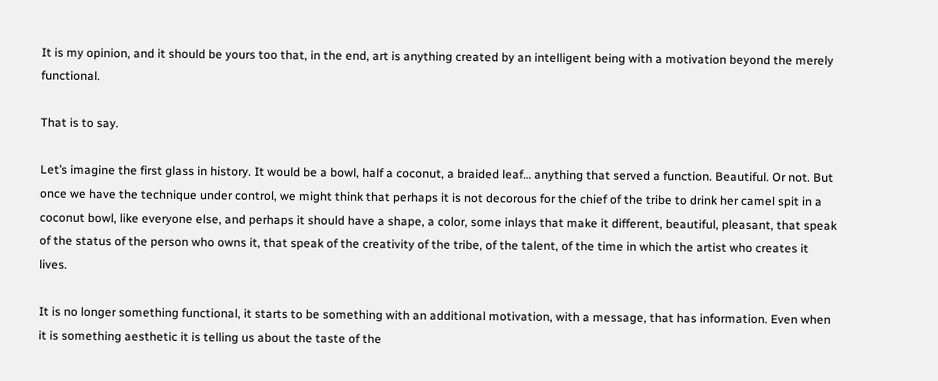It is my opinion, and it should be yours too that, in the end, art is anything created by an intelligent being with a motivation beyond the merely functional.

That is to say.

Let’s imagine the first glass in history. It would be a bowl, half a coconut, a braided leaf… anything that served a function. Beautiful. Or not. But once we have the technique under control, we might think that perhaps it is not decorous for the chief of the tribe to drink her camel spit in a coconut bowl, like everyone else, and perhaps it should have a shape, a color, some inlays that make it different, beautiful, pleasant, that speak of the status of the person who owns it, that speak of the creativity of the tribe, of the talent, of the time in which the artist who creates it lives.

It is no longer something functional, it starts to be something with an additional motivation, with a message, that has information. Even when it is something aesthetic it is telling us about the taste of the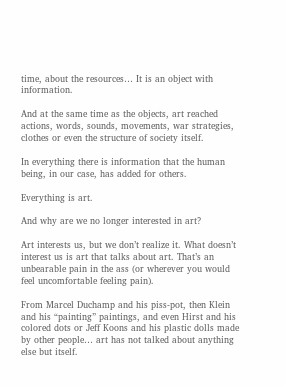time, about the resources… It is an object with information.

And at the same time as the objects, art reached actions, words, sounds, movements, war strategies, clothes or even the structure of society itself.

In everything there is information that the human being, in our case, has added for others.

Everything is art.

And why are we no longer interested in art?

Art interests us, but we don’t realize it. What doesn’t interest us is art that talks about art. That’s an unbearable pain in the ass (or wherever you would feel uncomfortable feeling pain).

From Marcel Duchamp and his piss-pot, then Klein and his “painting” paintings, and even Hirst and his colored dots or Jeff Koons and his plastic dolls made by other people… art has not talked about anything else but itself.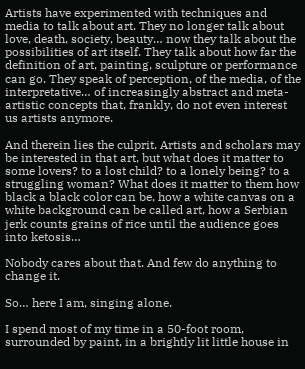Artists have experimented with techniques and media to talk about art. They no longer talk about love, death, society, beauty… now they talk about the possibilities of art itself. They talk about how far the definition of art, painting, sculpture or performance can go. They speak of perception, of the media, of the interpretative… of increasingly abstract and meta-artistic concepts that, frankly, do not even interest us artists anymore.

And therein lies the culprit. Artists and scholars may be interested in that art, but what does it matter to some lovers? to a lost child? to a lonely being? to a struggling woman? What does it matter to them how black a black color can be, how a white canvas on a white background can be called art, how a Serbian jerk counts grains of rice until the audience goes into ketosis…

Nobody cares about that. And few do anything to change it.

So… here I am, singing alone.

I spend most of my time in a 50-foot room, surrounded by paint, in a brightly lit little house in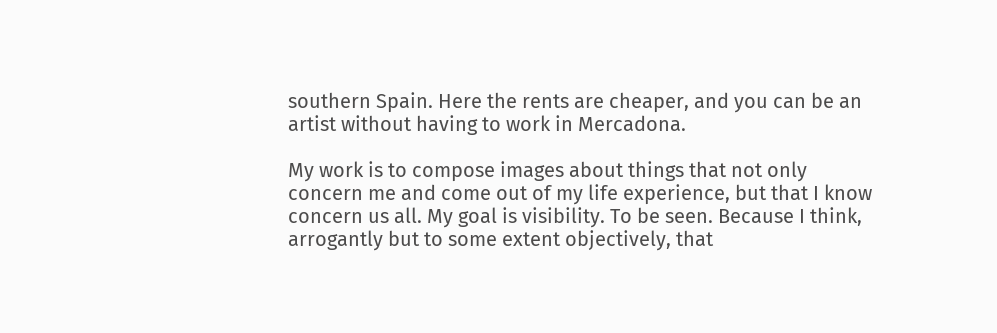southern Spain. Here the rents are cheaper, and you can be an artist without having to work in Mercadona.

My work is to compose images about things that not only concern me and come out of my life experience, but that I know concern us all. My goal is visibility. To be seen. Because I think, arrogantly but to some extent objectively, that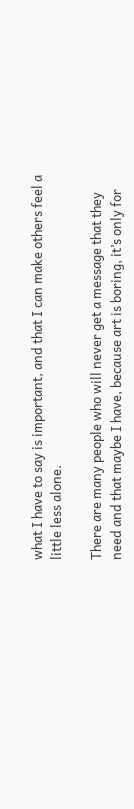what I have to say is important, and that I can make others feel a little less alone.

There are many people who will never get a message that they need and that maybe I have, because art is boring, it’s only for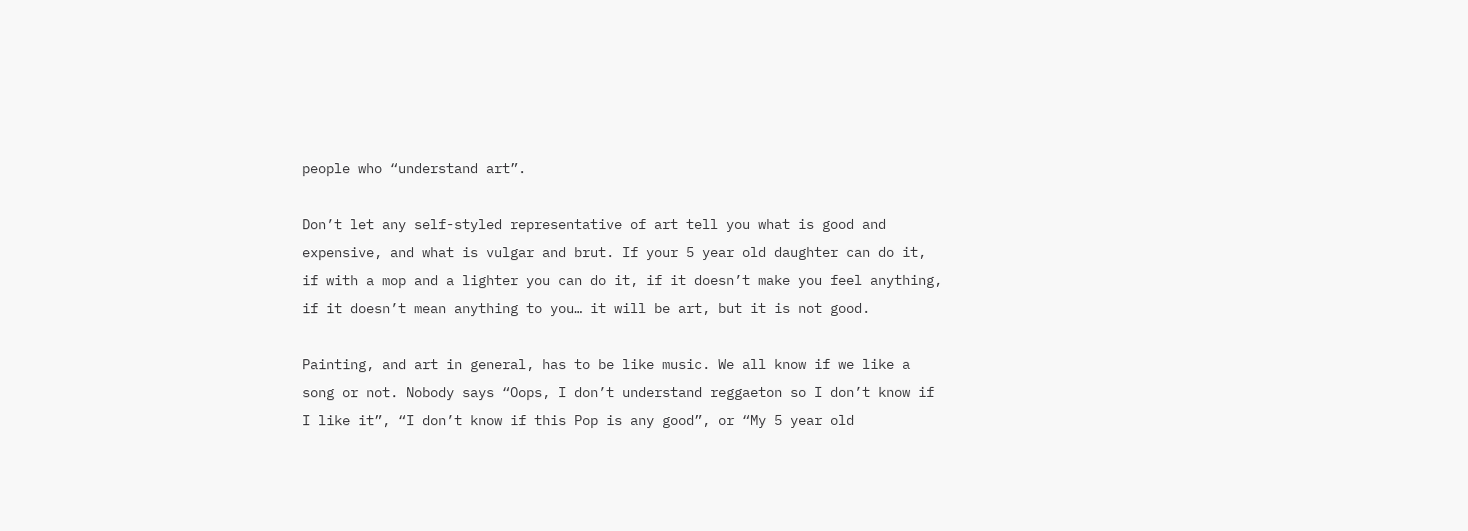people who “understand art”.

Don’t let any self-styled representative of art tell you what is good and expensive, and what is vulgar and brut. If your 5 year old daughter can do it, if with a mop and a lighter you can do it, if it doesn’t make you feel anything, if it doesn’t mean anything to you… it will be art, but it is not good.

Painting, and art in general, has to be like music. We all know if we like a song or not. Nobody says “Oops, I don’t understand reggaeton so I don’t know if I like it”, “I don’t know if this Pop is any good”, or “My 5 year old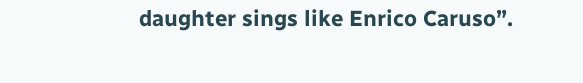daughter sings like Enrico Caruso”.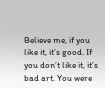Believe me, if you like it, it’s good. If you don’t like it, it’s bad art. You were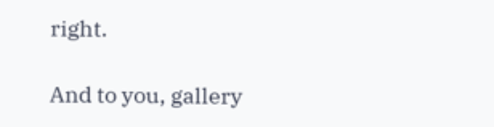right.

And to you, gallery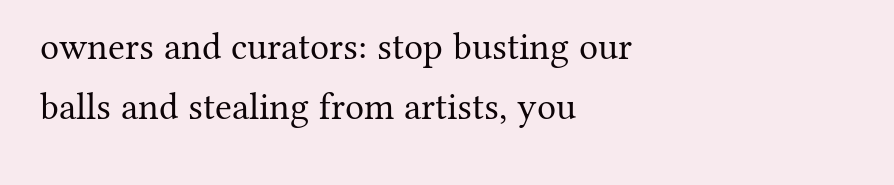owners and curators: stop busting our balls and stealing from artists, you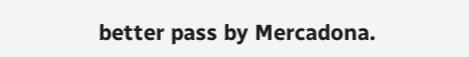better pass by Mercadona.